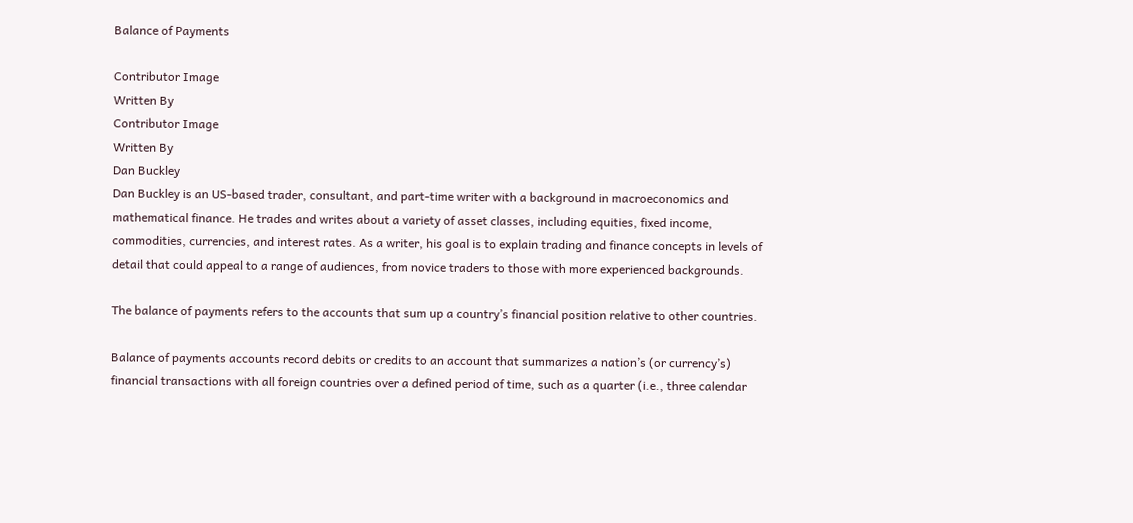Balance of Payments

Contributor Image
Written By
Contributor Image
Written By
Dan Buckley
Dan Buckley is an US-based trader, consultant, and part-time writer with a background in macroeconomics and mathematical finance. He trades and writes about a variety of asset classes, including equities, fixed income, commodities, currencies, and interest rates. As a writer, his goal is to explain trading and finance concepts in levels of detail that could appeal to a range of audiences, from novice traders to those with more experienced backgrounds.

The balance of payments refers to the accounts that sum up a country’s financial position relative to other countries.

Balance of payments accounts record debits or credits to an account that summarizes a nation’s (or currency’s) financial transactions with all foreign countries over a defined period of time, such as a quarter (i.e., three calendar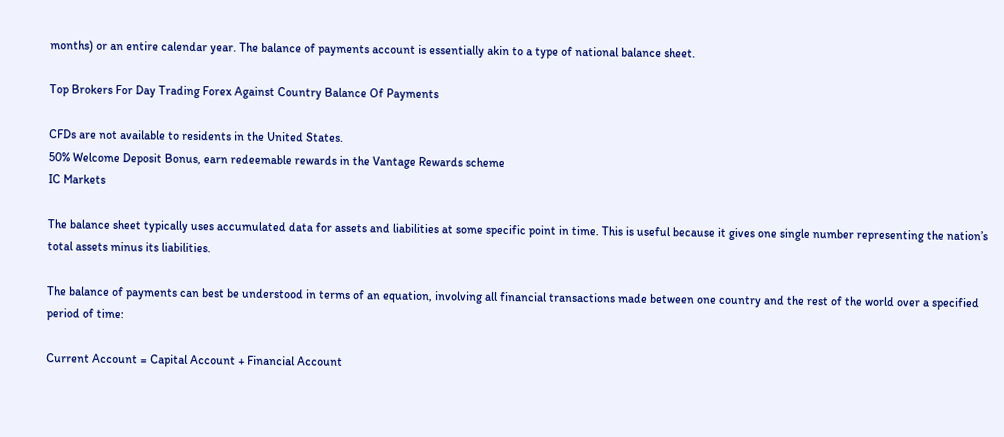months) or an entire calendar year. The balance of payments account is essentially akin to a type of national balance sheet.

Top Brokers For Day Trading Forex Against Country Balance Of Payments

CFDs are not available to residents in the United States.
50% Welcome Deposit Bonus, earn redeemable rewards in the Vantage Rewards scheme
IC Markets

The balance sheet typically uses accumulated data for assets and liabilities at some specific point in time. This is useful because it gives one single number representing the nation’s total assets minus its liabilities.

The balance of payments can best be understood in terms of an equation, involving all financial transactions made between one country and the rest of the world over a specified period of time:

Current Account = Capital Account + Financial Account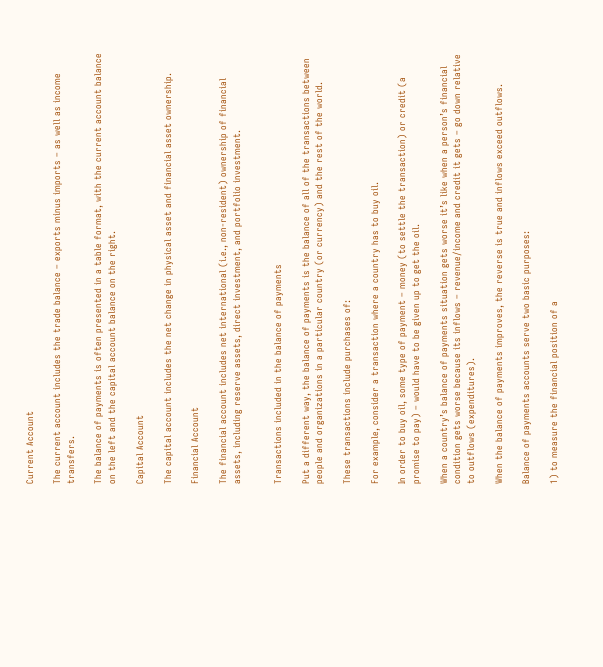Current Account

The current account includes the trade balance – exports minus imports – as well as income transfers.

The balance of payments is often presented in a table format, with the current account balance on the left and the capital account balance on the right.

Capital Account

The capital account includes the net change in physical asset and financial asset ownership.

Financial Account

The financial account includes net international (i.e., non-resident) ownership of financial assets, including reserve assets, direct investment, and portfolio investment.


Transactions included in the balance of payments

Put a different way, the balance of payments is the balance of all of the transactions between people and organizations in a particular country (or currency) and the rest of the world.

These transactions include purchases of:

For example, consider a transaction where a country has to buy oil.

In order to buy oil, some type of payment – money (to settle the transaction) or credit (a promise to pay) – would have to be given up to get the oil.

When a country’s balance of payments situation gets worse it’s like when a person’s financial condition gets worse because its inflows – revenue/income and credit it gets – go down relative to outflows (expenditures).

When the balance of payments improves, the reverse is true and inflows exceed outflows.

Balance of payments accounts serve two basic purposes:

1) to measure the financial position of a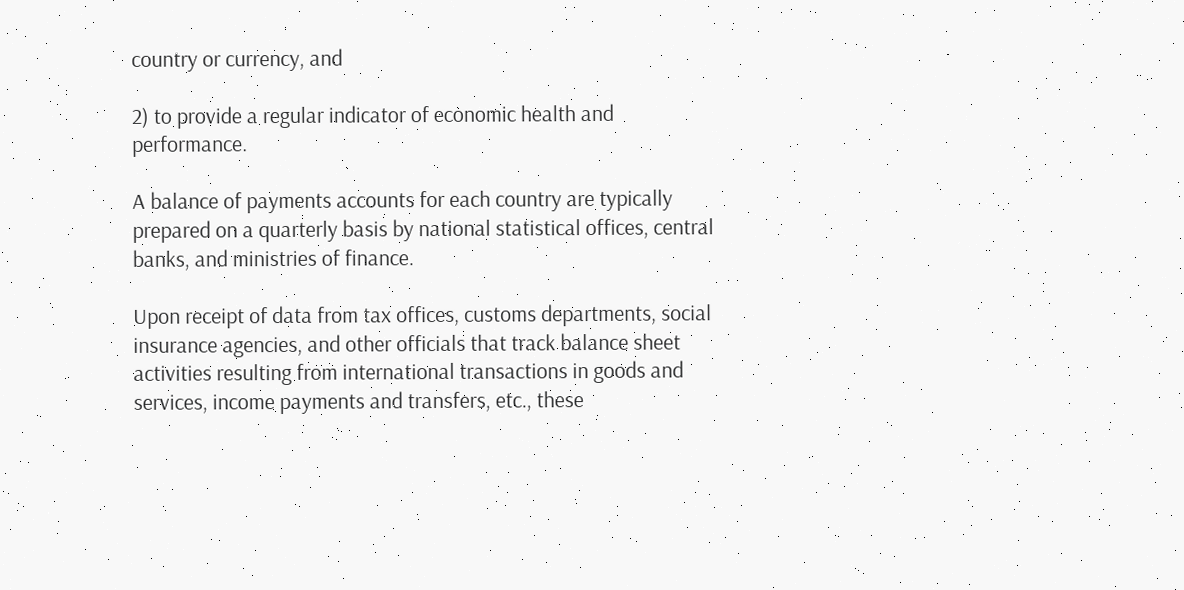country or currency, and

2) to provide a regular indicator of economic health and performance.

A balance of payments accounts for each country are typically prepared on a quarterly basis by national statistical offices, central banks, and ministries of finance.

Upon receipt of data from tax offices, customs departments, social insurance agencies, and other officials that track balance sheet activities resulting from international transactions in goods and services, income payments and transfers, etc., these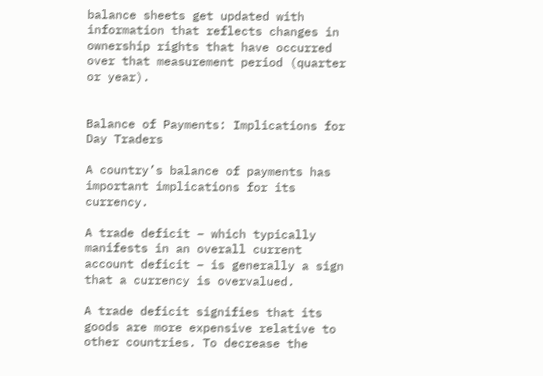balance sheets get updated with information that reflects changes in ownership rights that have occurred over that measurement period (quarter or year).


Balance of Payments: Implications for Day Traders

A country’s balance of payments has important implications for its currency.

A trade deficit – which typically manifests in an overall current account deficit – is generally a sign that a currency is overvalued.

A trade deficit signifies that its goods are more expensive relative to other countries. To decrease the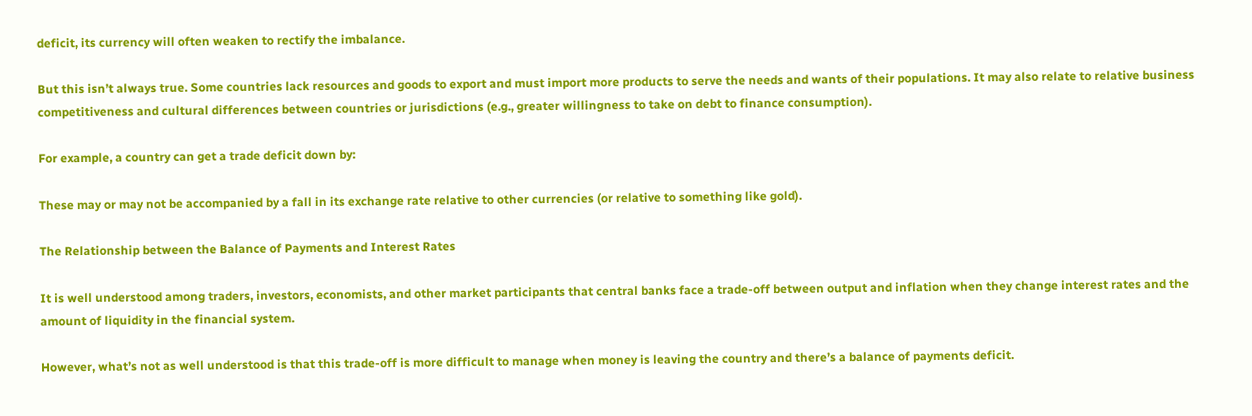deficit, its currency will often weaken to rectify the imbalance.

But this isn’t always true. Some countries lack resources and goods to export and must import more products to serve the needs and wants of their populations. It may also relate to relative business competitiveness and cultural differences between countries or jurisdictions (e.g., greater willingness to take on debt to finance consumption).

For example, a country can get a trade deficit down by:

These may or may not be accompanied by a fall in its exchange rate relative to other currencies (or relative to something like gold).

The Relationship between the Balance of Payments and Interest Rates

It is well understood among traders, investors, economists, and other market participants that central banks face a trade-off between output and inflation when they change interest rates and the amount of liquidity in the financial system.

However, what’s not as well understood is that this trade-off is more difficult to manage when money is leaving the country and there’s a balance of payments deficit.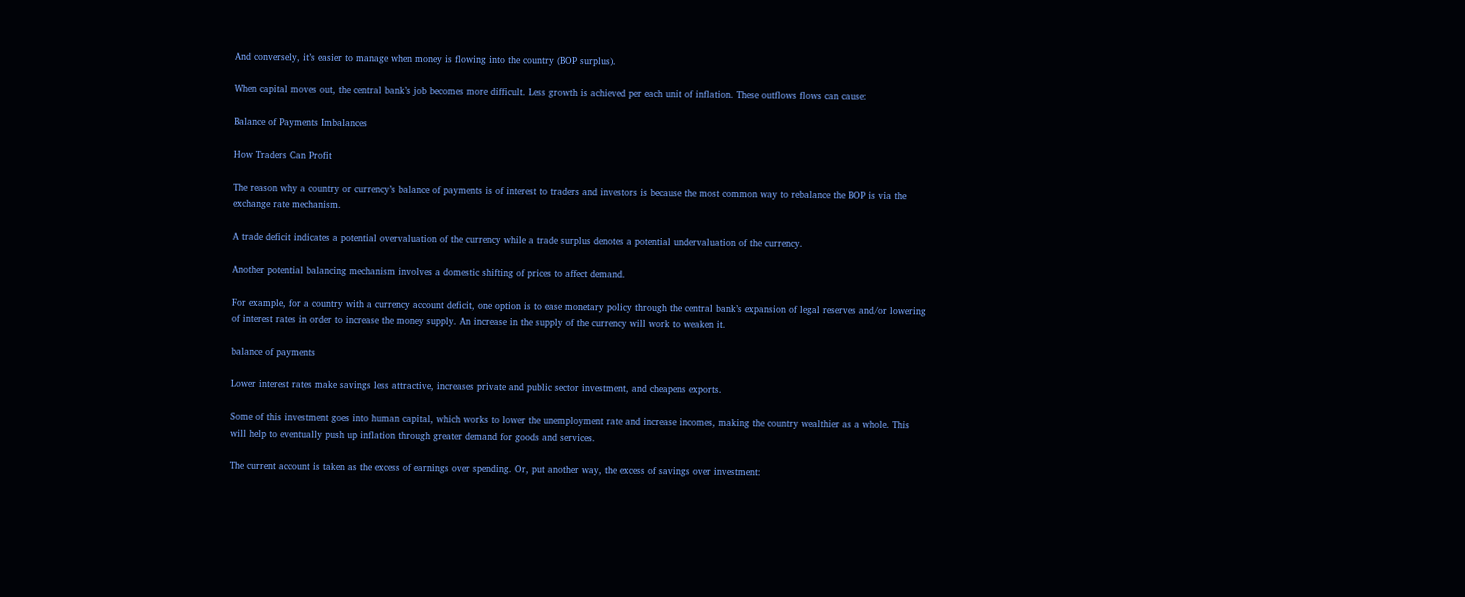And conversely, it’s easier to manage when money is flowing into the country (BOP surplus).

When capital moves out, the central bank’s job becomes more difficult. Less growth is achieved per each unit of inflation. These outflows flows can cause:

Balance of Payments Imbalances

How Traders Can Profit

The reason why a country or currency’s balance of payments is of interest to traders and investors is because the most common way to rebalance the BOP is via the exchange rate mechanism.

A trade deficit indicates a potential overvaluation of the currency while a trade surplus denotes a potential undervaluation of the currency.

Another potential balancing mechanism involves a domestic shifting of prices to affect demand.

For example, for a country with a currency account deficit, one option is to ease monetary policy through the central bank’s expansion of legal reserves and/or lowering of interest rates in order to increase the money supply. An increase in the supply of the currency will work to weaken it.

balance of payments

Lower interest rates make savings less attractive, increases private and public sector investment, and cheapens exports.

Some of this investment goes into human capital, which works to lower the unemployment rate and increase incomes, making the country wealthier as a whole. This will help to eventually push up inflation through greater demand for goods and services.

The current account is taken as the excess of earnings over spending. Or, put another way, the excess of savings over investment: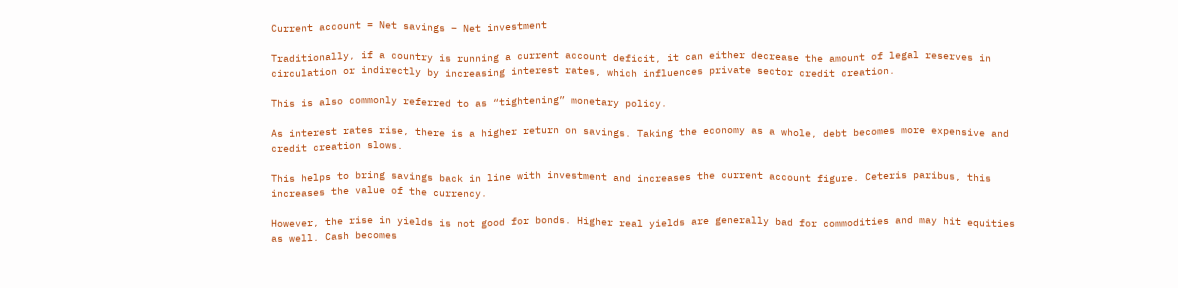Current account = Net savings – Net investment

Traditionally, if a country is running a current account deficit, it can either decrease the amount of legal reserves in circulation or indirectly by increasing interest rates, which influences private sector credit creation.

This is also commonly referred to as “tightening” monetary policy.

As interest rates rise, there is a higher return on savings. Taking the economy as a whole, debt becomes more expensive and credit creation slows.

This helps to bring savings back in line with investment and increases the current account figure. Ceteris paribus, this increases the value of the currency.

However, the rise in yields is not good for bonds. Higher real yields are generally bad for commodities and may hit equities as well. Cash becomes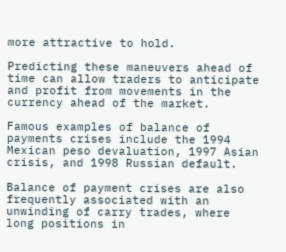more attractive to hold.

Predicting these maneuvers ahead of time can allow traders to anticipate and profit from movements in the currency ahead of the market.

Famous examples of balance of payments crises include the 1994 Mexican peso devaluation, 1997 Asian crisis, and 1998 Russian default.

Balance of payment crises are also frequently associated with an unwinding of carry trades, where long positions in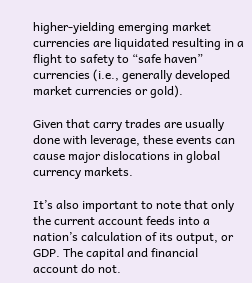higher-yielding emerging market currencies are liquidated resulting in a flight to safety to “safe haven” currencies (i.e., generally developed market currencies or gold).

Given that carry trades are usually done with leverage, these events can cause major dislocations in global currency markets.

It’s also important to note that only the current account feeds into a nation’s calculation of its output, or GDP. The capital and financial account do not.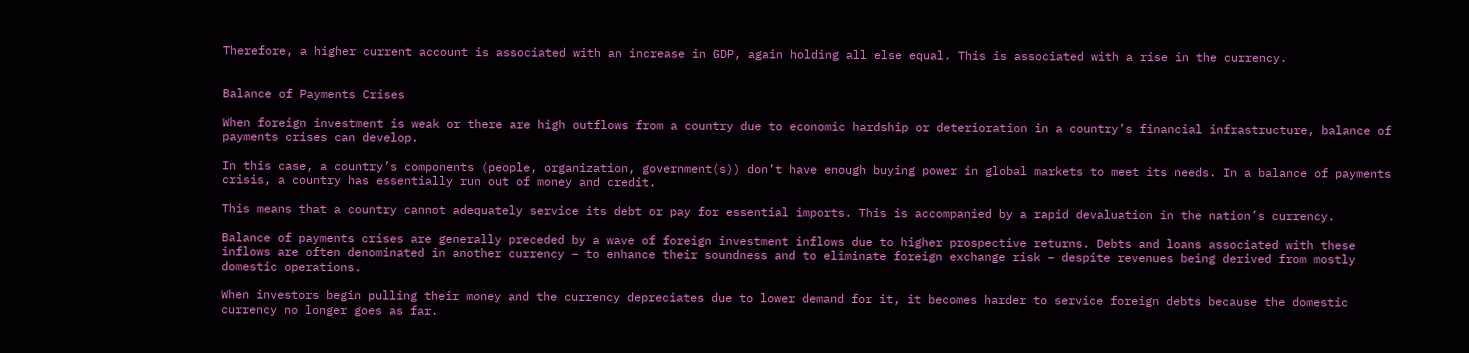Therefore, a higher current account is associated with an increase in GDP, again holding all else equal. This is associated with a rise in the currency.


Balance of Payments Crises

When foreign investment is weak or there are high outflows from a country due to economic hardship or deterioration in a country’s financial infrastructure, balance of payments crises can develop.

In this case, a country’s components (people, organization, government(s)) don’t have enough buying power in global markets to meet its needs. In a balance of payments crisis, a country has essentially run out of money and credit.

This means that a country cannot adequately service its debt or pay for essential imports. This is accompanied by a rapid devaluation in the nation’s currency.

Balance of payments crises are generally preceded by a wave of foreign investment inflows due to higher prospective returns. Debts and loans associated with these inflows are often denominated in another currency – to enhance their soundness and to eliminate foreign exchange risk – despite revenues being derived from mostly domestic operations.

When investors begin pulling their money and the currency depreciates due to lower demand for it, it becomes harder to service foreign debts because the domestic currency no longer goes as far.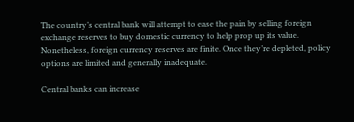The country’s central bank will attempt to ease the pain by selling foreign exchange reserves to buy domestic currency to help prop up its value. Nonetheless, foreign currency reserves are finite. Once they’re depleted, policy options are limited and generally inadequate.

Central banks can increase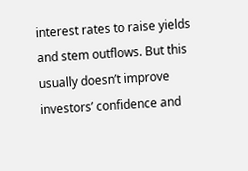interest rates to raise yields and stem outflows. But this usually doesn’t improve investors’ confidence and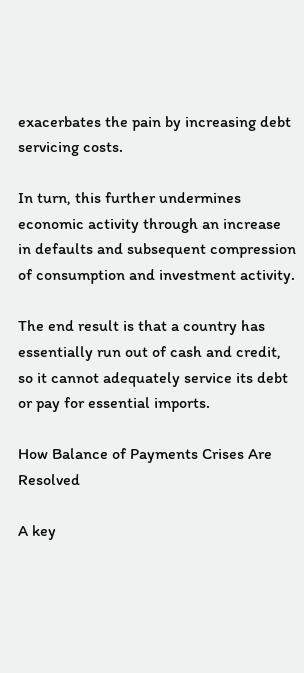exacerbates the pain by increasing debt servicing costs.

In turn, this further undermines economic activity through an increase in defaults and subsequent compression of consumption and investment activity.

The end result is that a country has essentially run out of cash and credit, so it cannot adequately service its debt or pay for essential imports.

How Balance of Payments Crises Are Resolved

A key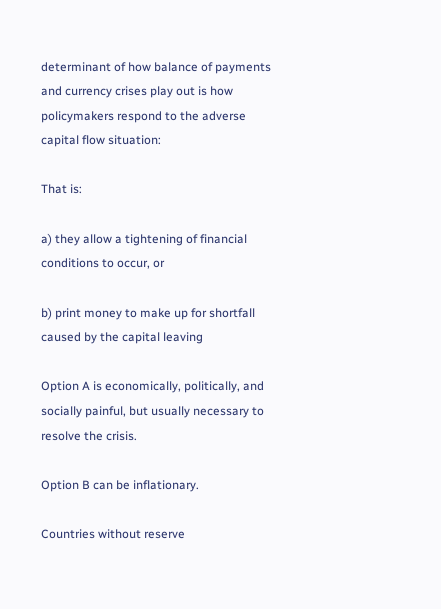determinant of how balance of payments and currency crises play out is how policymakers respond to the adverse capital flow situation:

That is:

a) they allow a tightening of financial conditions to occur, or

b) print money to make up for shortfall caused by the capital leaving

Option A is economically, politically, and socially painful, but usually necessary to resolve the crisis.

Option B can be inflationary.

Countries without reserve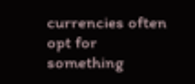currencies often opt for something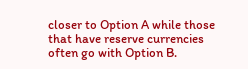closer to Option A while those that have reserve currencies often go with Option B.